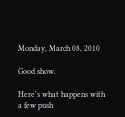Monday, March 08, 2010

Good show.

Here's what happens with a few push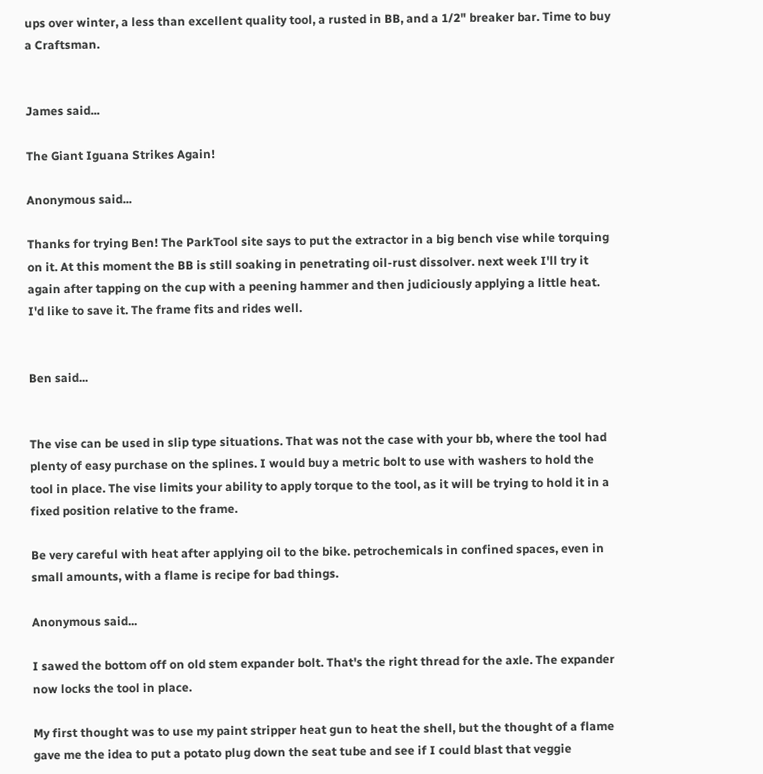ups over winter, a less than excellent quality tool, a rusted in BB, and a 1/2" breaker bar. Time to buy a Craftsman.


James said...

The Giant Iguana Strikes Again!

Anonymous said...

Thanks for trying Ben! The ParkTool site says to put the extractor in a big bench vise while torquing on it. At this moment the BB is still soaking in penetrating oil-rust dissolver. next week I'll try it again after tapping on the cup with a peening hammer and then judiciously applying a little heat. I'd like to save it. The frame fits and rides well.


Ben said...


The vise can be used in slip type situations. That was not the case with your bb, where the tool had plenty of easy purchase on the splines. I would buy a metric bolt to use with washers to hold the tool in place. The vise limits your ability to apply torque to the tool, as it will be trying to hold it in a fixed position relative to the frame.

Be very careful with heat after applying oil to the bike. petrochemicals in confined spaces, even in small amounts, with a flame is recipe for bad things.

Anonymous said...

I sawed the bottom off on old stem expander bolt. That's the right thread for the axle. The expander now locks the tool in place.

My first thought was to use my paint stripper heat gun to heat the shell, but the thought of a flame gave me the idea to put a potato plug down the seat tube and see if I could blast that veggie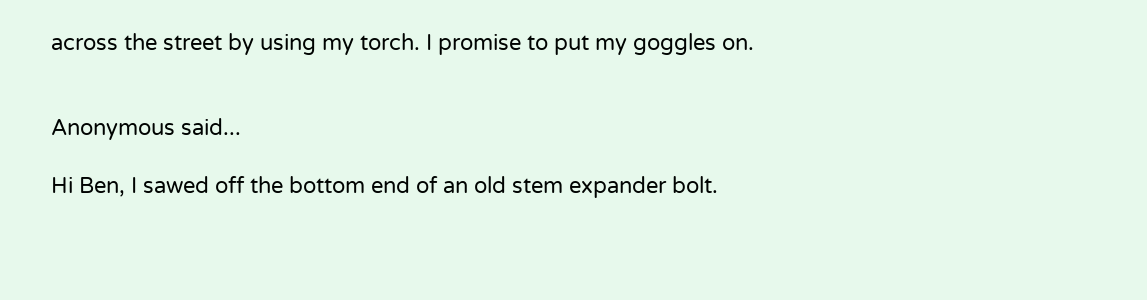across the street by using my torch. I promise to put my goggles on.


Anonymous said...

Hi Ben, I sawed off the bottom end of an old stem expander bolt.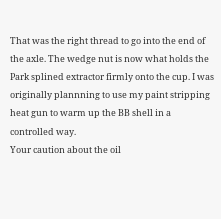That was the right thread to go into the end of the axle. The wedge nut is now what holds the Park splined extractor firmly onto the cup. I was originally plannning to use my paint stripping heat gun to warm up the BB shell in a controlled way.
Your caution about the oil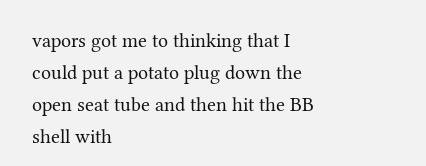vapors got me to thinking that I could put a potato plug down the open seat tube and then hit the BB shell with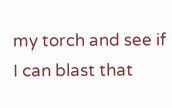my torch and see if I can blast that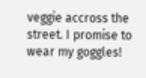veggie accross the street. I promise to wear my goggles!